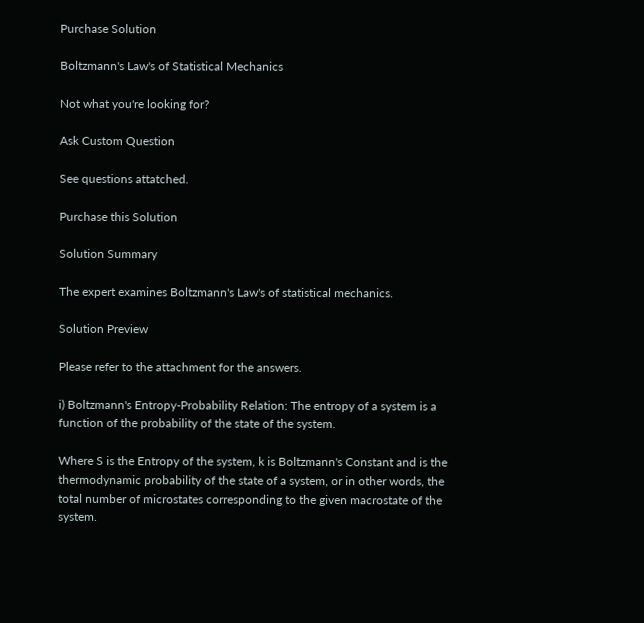Purchase Solution

Boltzmann's Law's of Statistical Mechanics

Not what you're looking for?

Ask Custom Question

See questions attatched.

Purchase this Solution

Solution Summary

The expert examines Boltzmann's Law's of statistical mechanics.

Solution Preview

Please refer to the attachment for the answers.

i) Boltzmann's Entropy-Probability Relation: The entropy of a system is a function of the probability of the state of the system.

Where S is the Entropy of the system, k is Boltzmann's Constant and is the thermodynamic probability of the state of a system, or in other words, the total number of microstates corresponding to the given macrostate of the system.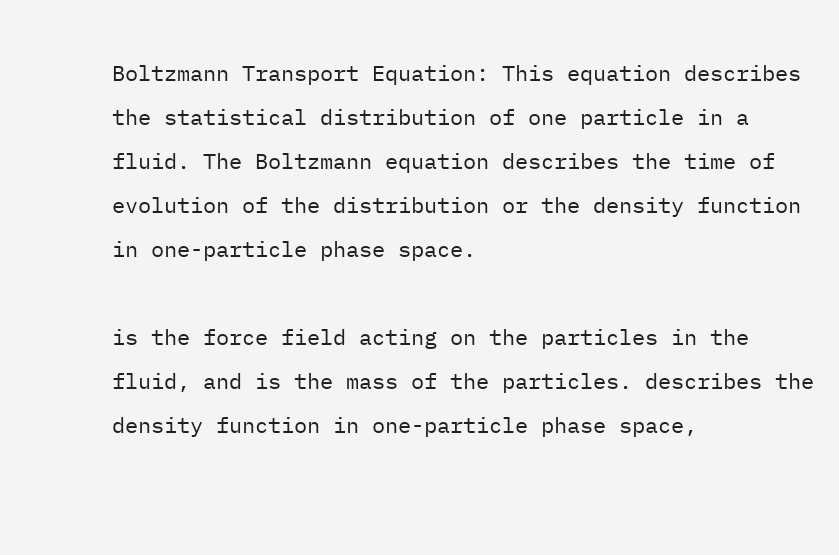Boltzmann Transport Equation: This equation describes the statistical distribution of one particle in a fluid. The Boltzmann equation describes the time of evolution of the distribution or the density function in one-particle phase space.

is the force field acting on the particles in the fluid, and is the mass of the particles. describes the density function in one-particle phase space,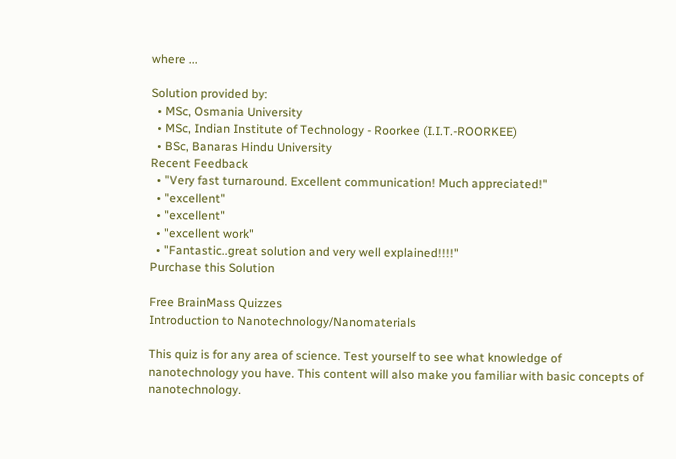where ...

Solution provided by:
  • MSc, Osmania University
  • MSc, Indian Institute of Technology - Roorkee (I.I.T.-ROORKEE)
  • BSc, Banaras Hindu University
Recent Feedback
  • "Very fast turnaround. Excellent communication! Much appreciated!"
  • "excellent"
  • "excellent"
  • "excellent work"
  • "Fantastic..great solution and very well explained!!!!"
Purchase this Solution

Free BrainMass Quizzes
Introduction to Nanotechnology/Nanomaterials

This quiz is for any area of science. Test yourself to see what knowledge of nanotechnology you have. This content will also make you familiar with basic concepts of nanotechnology.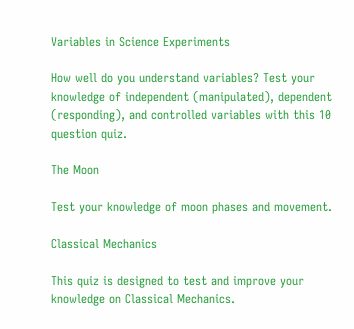Variables in Science Experiments

How well do you understand variables? Test your knowledge of independent (manipulated), dependent (responding), and controlled variables with this 10 question quiz.

The Moon

Test your knowledge of moon phases and movement.

Classical Mechanics

This quiz is designed to test and improve your knowledge on Classical Mechanics.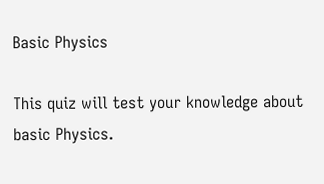Basic Physics

This quiz will test your knowledge about basic Physics.